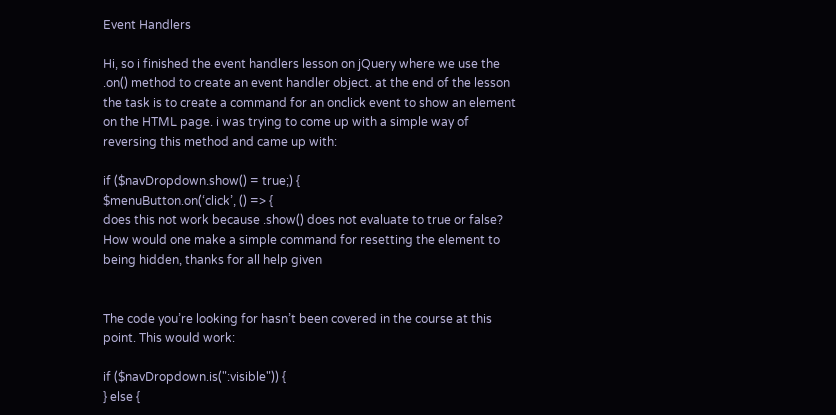Event Handlers

Hi, so i finished the event handlers lesson on jQuery where we use the .on() method to create an event handler object. at the end of the lesson the task is to create a command for an onclick event to show an element on the HTML page. i was trying to come up with a simple way of reversing this method and came up with:

if ($navDropdown.show() = true;) {
$menuButton.on(‘click’, () => {
does this not work because .show() does not evaluate to true or false? How would one make a simple command for resetting the element to being hidden, thanks for all help given


The code you’re looking for hasn’t been covered in the course at this point. This would work:

if ($navDropdown.is(":visible")) {
} else {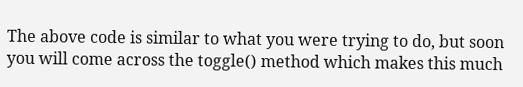The above code is similar to what you were trying to do, but soon you will come across the toggle() method which makes this much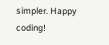simpler. Happy coding!